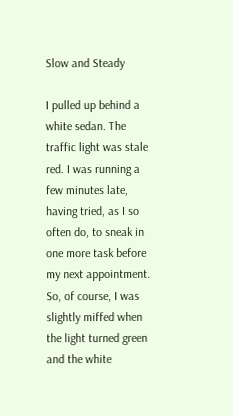Slow and Steady

I pulled up behind a white sedan. The traffic light was stale red. I was running a few minutes late, having tried, as I so often do, to sneak in one more task before my next appointment. So, of course, I was slightly miffed when the light turned green and the white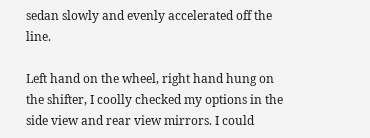sedan slowly and evenly accelerated off the line.

Left hand on the wheel, right hand hung on the shifter, I coolly checked my options in the side view and rear view mirrors. I could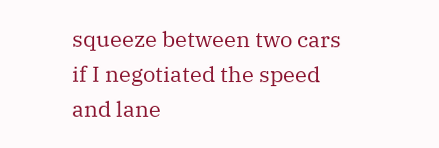squeeze between two cars if I negotiated the speed and lane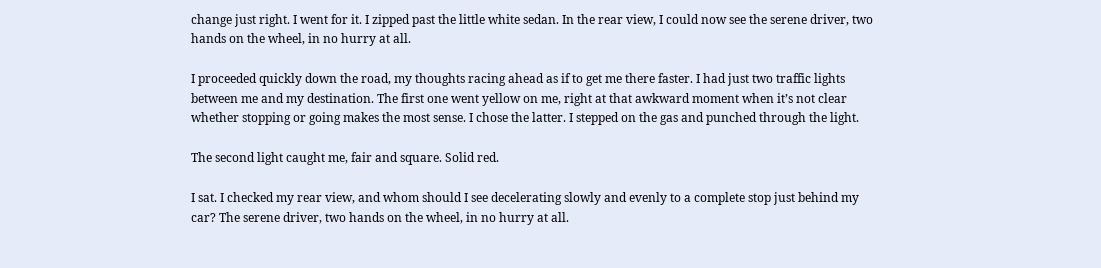change just right. I went for it. I zipped past the little white sedan. In the rear view, I could now see the serene driver, two hands on the wheel, in no hurry at all.

I proceeded quickly down the road, my thoughts racing ahead as if to get me there faster. I had just two traffic lights between me and my destination. The first one went yellow on me, right at that awkward moment when it’s not clear whether stopping or going makes the most sense. I chose the latter. I stepped on the gas and punched through the light.

The second light caught me, fair and square. Solid red.

I sat. I checked my rear view, and whom should I see decelerating slowly and evenly to a complete stop just behind my car? The serene driver, two hands on the wheel, in no hurry at all.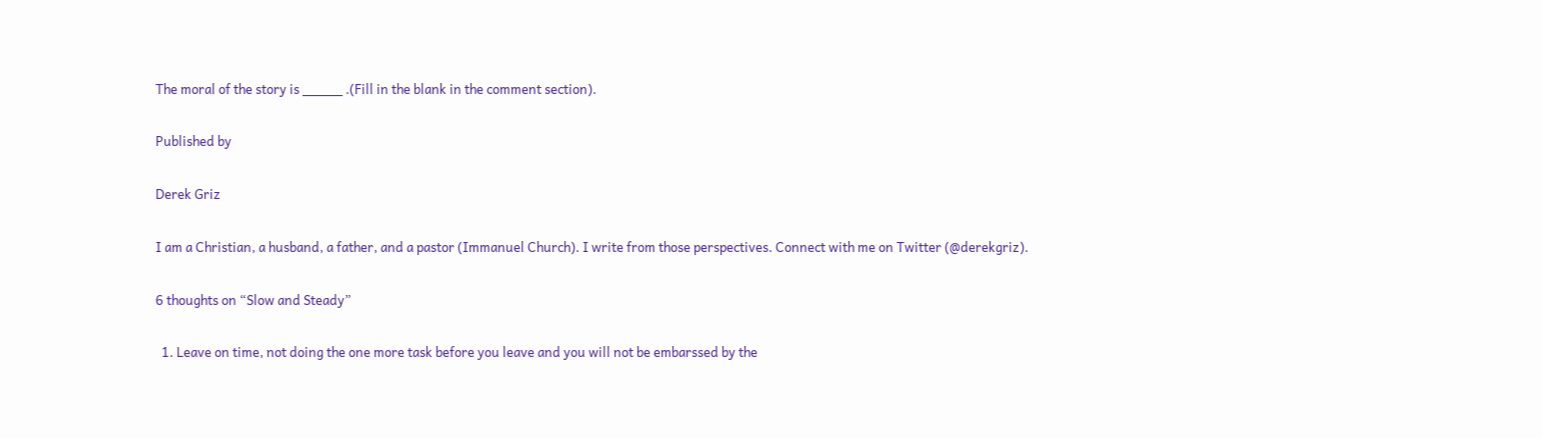The moral of the story is _____ .(Fill in the blank in the comment section).

Published by

Derek Griz

I am a Christian, a husband, a father, and a pastor (Immanuel Church). I write from those perspectives. Connect with me on Twitter (@derekgriz).

6 thoughts on “Slow and Steady”

  1. Leave on time, not doing the one more task before you leave and you will not be embarssed by the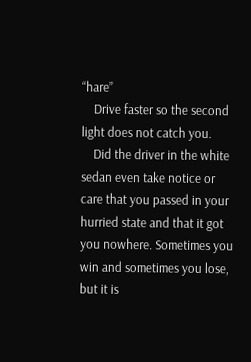“hare”
    Drive faster so the second light does not catch you.
    Did the driver in the white sedan even take notice or care that you passed in your hurried state and that it got you nowhere. Sometimes you win and sometimes you lose, but it is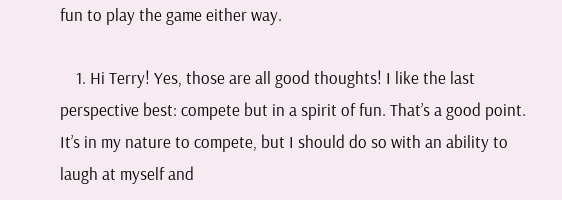fun to play the game either way.

    1. Hi Terry! Yes, those are all good thoughts! I like the last perspective best: compete but in a spirit of fun. That’s a good point. It’s in my nature to compete, but I should do so with an ability to laugh at myself and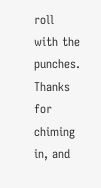roll with the punches. Thanks for chiming in, and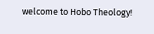welcome to Hobo Theology!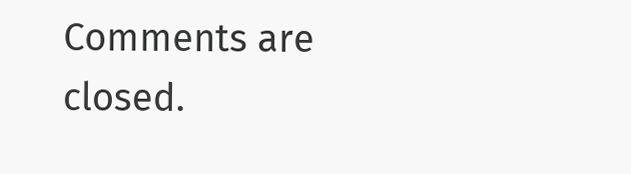Comments are closed.